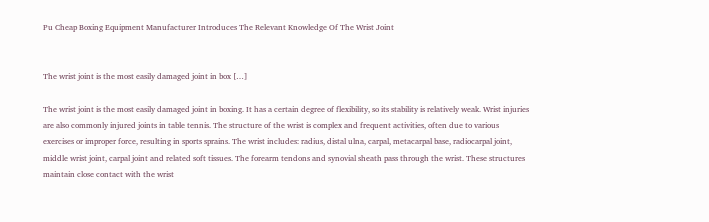Pu Cheap Boxing Equipment Manufacturer Introduces The Relevant Knowledge Of The Wrist Joint


The wrist joint is the most easily damaged joint in box […]

The wrist joint is the most easily damaged joint in boxing. It has a certain degree of flexibility, so its stability is relatively weak. Wrist injuries are also commonly injured joints in table tennis. The structure of the wrist is complex and frequent activities, often due to various exercises or improper force, resulting in sports sprains. The wrist includes: radius, distal ulna, carpal, metacarpal base, radiocarpal joint, middle wrist joint, carpal joint and related soft tissues. The forearm tendons and synovial sheath pass through the wrist. These structures maintain close contact with the wrist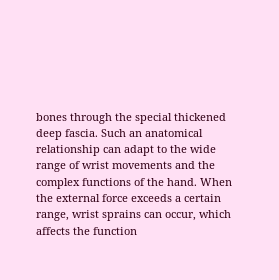bones through the special thickened deep fascia. Such an anatomical relationship can adapt to the wide range of wrist movements and the complex functions of the hand. When the external force exceeds a certain range, wrist sprains can occur, which affects the function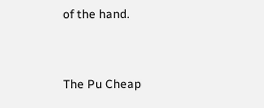of the hand.


The Pu Cheap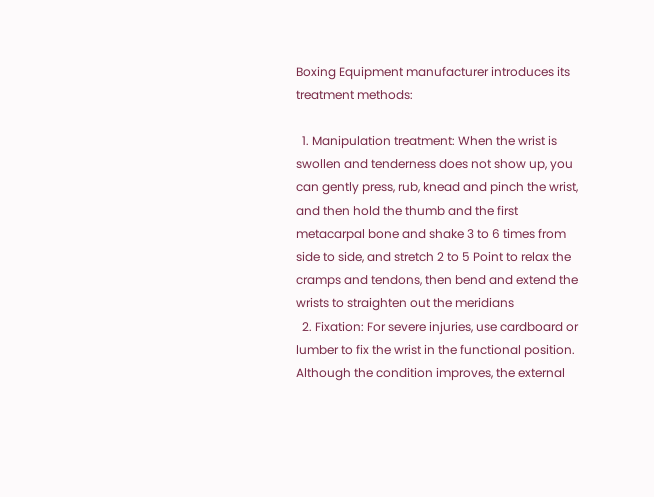Boxing Equipment manufacturer introduces its treatment methods:

  1. Manipulation treatment: When the wrist is swollen and tenderness does not show up, you can gently press, rub, knead and pinch the wrist, and then hold the thumb and the first metacarpal bone and shake 3 to 6 times from side to side, and stretch 2 to 5 Point to relax the cramps and tendons, then bend and extend the wrists to straighten out the meridians
  2. Fixation: For severe injuries, use cardboard or lumber to fix the wrist in the functional position. Although the condition improves, the external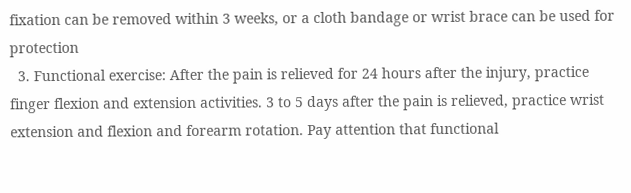fixation can be removed within 3 weeks, or a cloth bandage or wrist brace can be used for protection
  3. Functional exercise: After the pain is relieved for 24 hours after the injury, practice finger flexion and extension activities. 3 to 5 days after the pain is relieved, practice wrist extension and flexion and forearm rotation. Pay attention that functional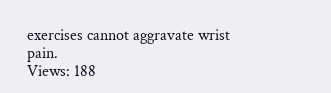exercises cannot aggravate wrist pain.
Views: 188